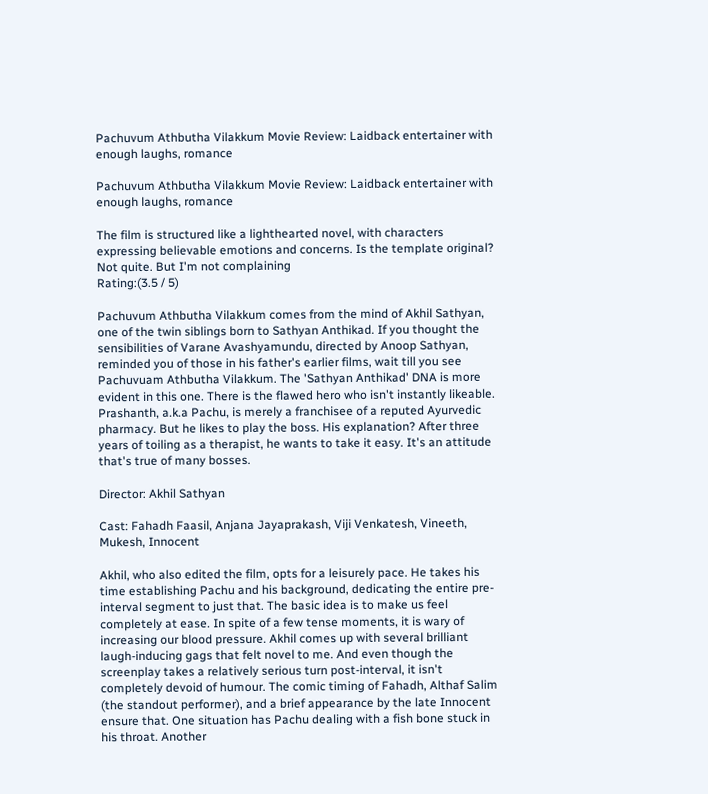Pachuvum Athbutha Vilakkum Movie Review: Laidback entertainer with enough laughs, romance

Pachuvum Athbutha Vilakkum Movie Review: Laidback entertainer with enough laughs, romance

The film is structured like a lighthearted novel, with characters expressing believable emotions and concerns. Is the template original? Not quite. But I'm not complaining
Rating:(3.5 / 5)

Pachuvum Athbutha Vilakkum comes from the mind of Akhil Sathyan, one of the twin siblings born to Sathyan Anthikad. If you thought the sensibilities of Varane Avashyamundu, directed by Anoop Sathyan, reminded you of those in his father's earlier films, wait till you see Pachuvuam Athbutha Vilakkum. The 'Sathyan Anthikad' DNA is more evident in this one. There is the flawed hero who isn't instantly likeable. Prashanth, a.k.a Pachu, is merely a franchisee of a reputed Ayurvedic pharmacy. But he likes to play the boss. His explanation? After three years of toiling as a therapist, he wants to take it easy. It's an attitude that's true of many bosses.

Director: Akhil Sathyan

Cast: Fahadh Faasil, Anjana Jayaprakash, Viji Venkatesh, Vineeth, Mukesh, Innocent

Akhil, who also edited the film, opts for a leisurely pace. He takes his time establishing Pachu and his background, dedicating the entire pre-interval segment to just that. The basic idea is to make us feel completely at ease. In spite of a few tense moments, it is wary of increasing our blood pressure. Akhil comes up with several brilliant laugh-inducing gags that felt novel to me. And even though the screenplay takes a relatively serious turn post-interval, it isn't completely devoid of humour. The comic timing of Fahadh, Althaf Salim (the standout performer), and a brief appearance by the late Innocent ensure that. One situation has Pachu dealing with a fish bone stuck in his throat. Another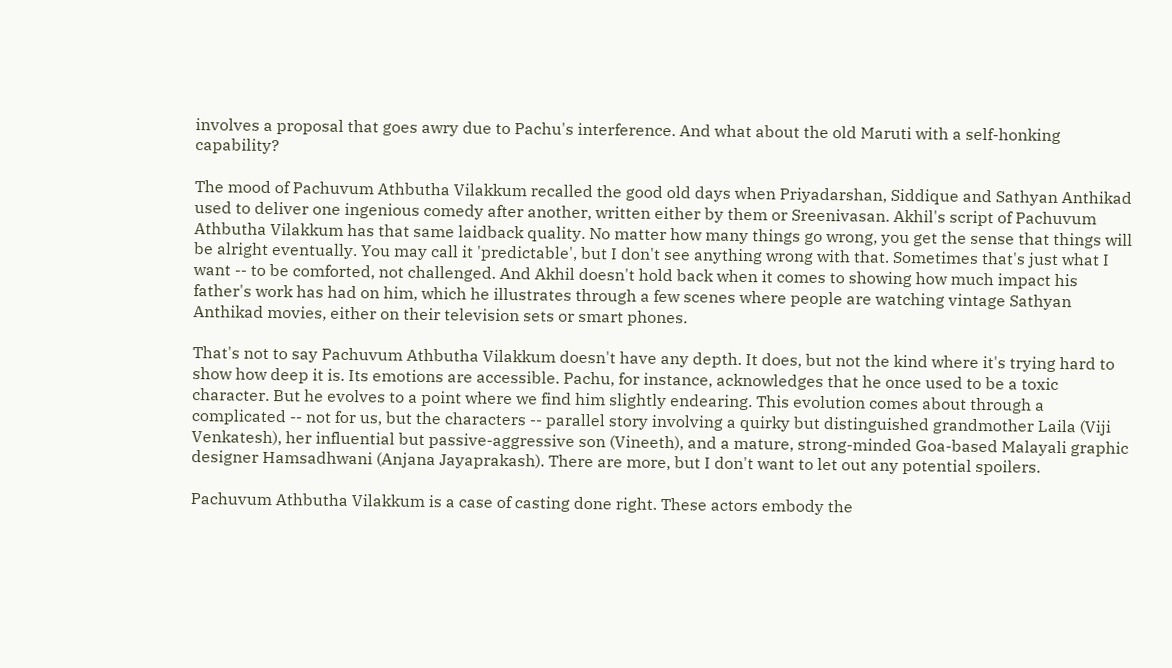involves a proposal that goes awry due to Pachu's interference. And what about the old Maruti with a self-honking capability?

The mood of Pachuvum Athbutha Vilakkum recalled the good old days when Priyadarshan, Siddique and Sathyan Anthikad used to deliver one ingenious comedy after another, written either by them or Sreenivasan. Akhil's script of Pachuvum Athbutha Vilakkum has that same laidback quality. No matter how many things go wrong, you get the sense that things will be alright eventually. You may call it 'predictable', but I don't see anything wrong with that. Sometimes that's just what I want -- to be comforted, not challenged. And Akhil doesn't hold back when it comes to showing how much impact his father's work has had on him, which he illustrates through a few scenes where people are watching vintage Sathyan Anthikad movies, either on their television sets or smart phones.

That's not to say Pachuvum Athbutha Vilakkum doesn't have any depth. It does, but not the kind where it's trying hard to show how deep it is. Its emotions are accessible. Pachu, for instance, acknowledges that he once used to be a toxic character. But he evolves to a point where we find him slightly endearing. This evolution comes about through a complicated -- not for us, but the characters -- parallel story involving a quirky but distinguished grandmother Laila (Viji Venkatesh), her influential but passive-aggressive son (Vineeth), and a mature, strong-minded Goa-based Malayali graphic designer Hamsadhwani (Anjana Jayaprakash). There are more, but I don't want to let out any potential spoilers.

Pachuvum Athbutha Vilakkum is a case of casting done right. These actors embody the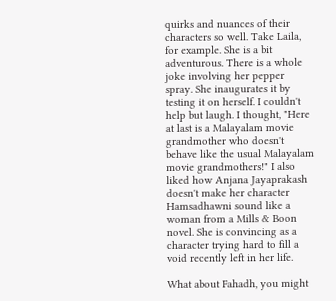quirks and nuances of their characters so well. Take Laila, for example. She is a bit adventurous. There is a whole joke involving her pepper spray. She inaugurates it by testing it on herself. I couldn't help but laugh. I thought, "Here at last is a Malayalam movie grandmother who doesn't behave like the usual Malayalam movie grandmothers!" I also liked how Anjana Jayaprakash doesn't make her character Hamsadhawni sound like a woman from a Mills & Boon novel. She is convincing as a character trying hard to fill a void recently left in her life.

What about Fahadh, you might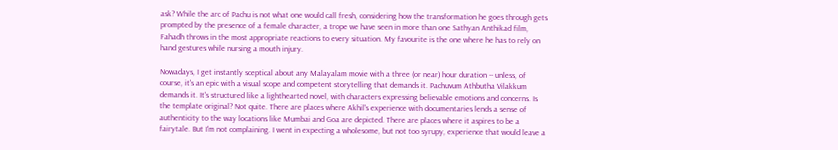ask? While the arc of Pachu is not what one would call fresh, considering how the transformation he goes through gets prompted by the presence of a female character, a trope we have seen in more than one Sathyan Anthikad film, Fahadh throws in the most appropriate reactions to every situation. My favourite is the one where he has to rely on hand gestures while nursing a mouth injury.

Nowadays, I get instantly sceptical about any Malayalam movie with a three (or near) hour duration -- unless, of course, it's an epic with a visual scope and competent storytelling that demands it. Pachuvum Athbutha Vilakkum demands it. It's structured like a lighthearted novel, with characters expressing believable emotions and concerns. Is the template original? Not quite. There are places where Akhil's experience with documentaries lends a sense of authenticity to the way locations like Mumbai and Goa are depicted. There are places where it aspires to be a fairytale. But I'm not complaining. I went in expecting a wholesome, but not too syrupy, experience that would leave a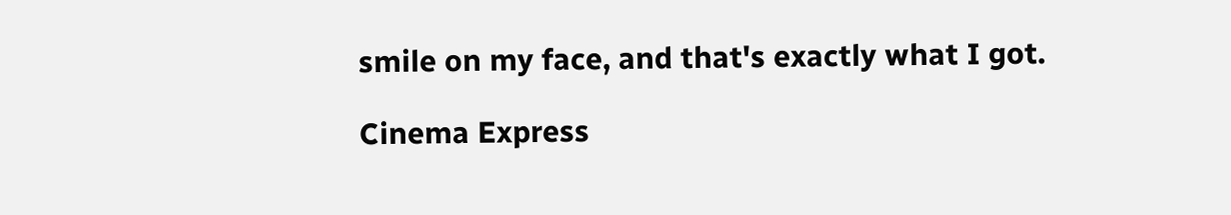smile on my face, and that's exactly what I got.

Cinema Express